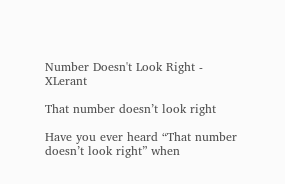Number Doesn't Look Right - XLerant

That number doesn’t look right

Have you ever heard “That number doesn’t look right” when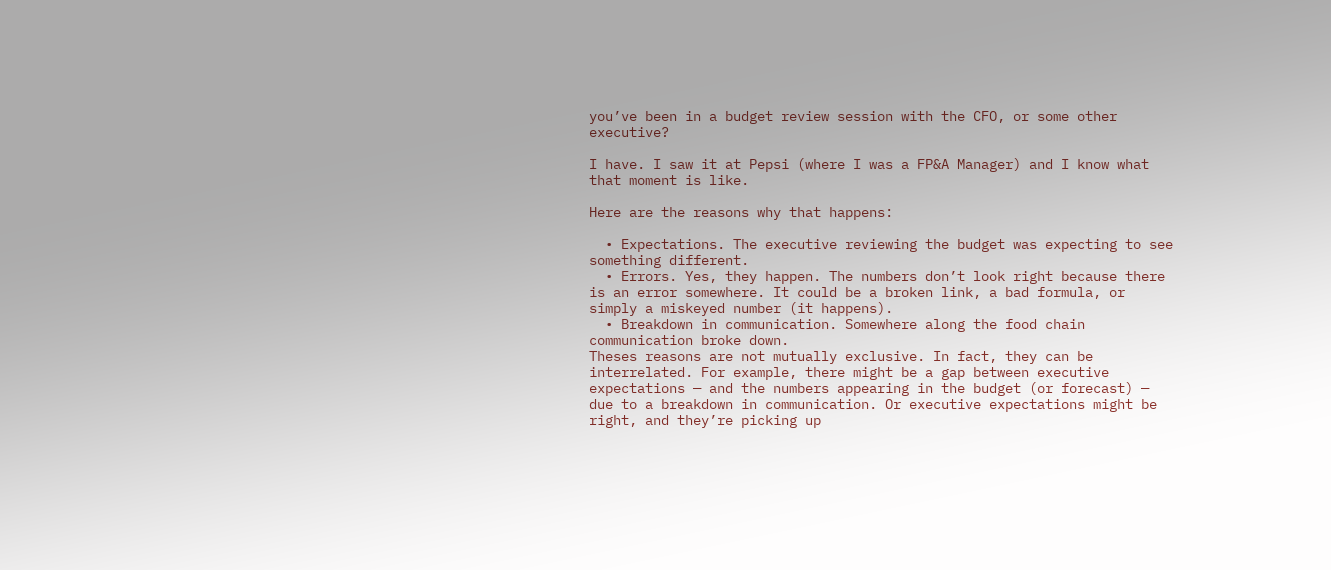you’ve been in a budget review session with the CFO, or some other executive?

I have. I saw it at Pepsi (where I was a FP&A Manager) and I know what that moment is like.

Here are the reasons why that happens:

  • Expectations. The executive reviewing the budget was expecting to see something different.
  • Errors. Yes, they happen. The numbers don’t look right because there is an error somewhere. It could be a broken link, a bad formula, or simply a miskeyed number (it happens).
  • Breakdown in communication. Somewhere along the food chain communication broke down.
Theses reasons are not mutually exclusive. In fact, they can be interrelated. For example, there might be a gap between executive expectations — and the numbers appearing in the budget (or forecast) — due to a breakdown in communication. Or executive expectations might be right, and they’re picking up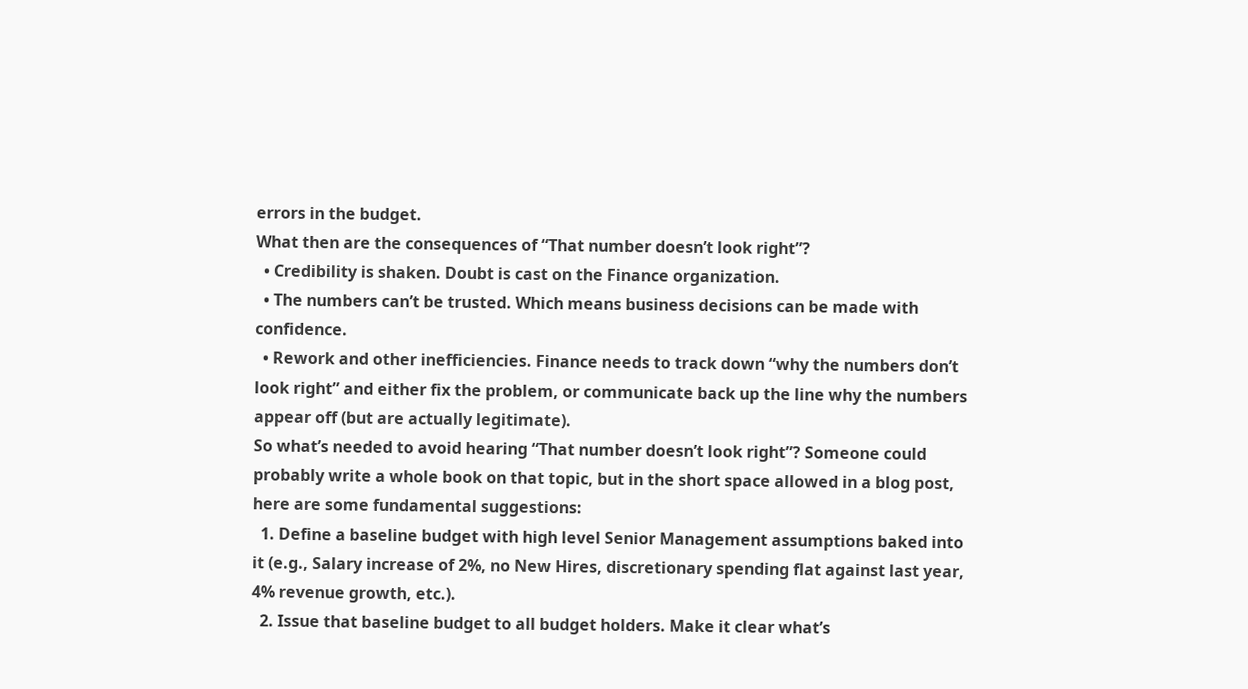errors in the budget.
What then are the consequences of “That number doesn’t look right”?
  • Credibility is shaken. Doubt is cast on the Finance organization.
  • The numbers can’t be trusted. Which means business decisions can be made with confidence.
  • Rework and other inefficiencies. Finance needs to track down “why the numbers don’t look right” and either fix the problem, or communicate back up the line why the numbers appear off (but are actually legitimate).
So what’s needed to avoid hearing “That number doesn’t look right”? Someone could probably write a whole book on that topic, but in the short space allowed in a blog post, here are some fundamental suggestions:
  1. Define a baseline budget with high level Senior Management assumptions baked into it (e.g., Salary increase of 2%, no New Hires, discretionary spending flat against last year, 4% revenue growth, etc.).
  2. Issue that baseline budget to all budget holders. Make it clear what’s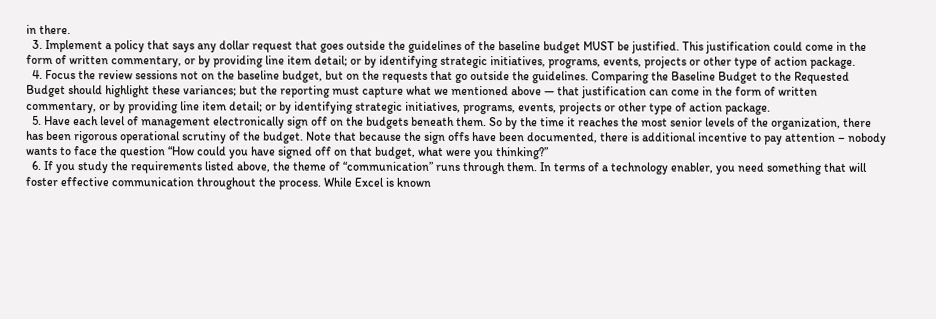in there.
  3. Implement a policy that says any dollar request that goes outside the guidelines of the baseline budget MUST be justified. This justification could come in the form of written commentary, or by providing line item detail; or by identifying strategic initiatives, programs, events, projects or other type of action package.
  4. Focus the review sessions not on the baseline budget, but on the requests that go outside the guidelines. Comparing the Baseline Budget to the Requested Budget should highlight these variances; but the reporting must capture what we mentioned above — that justification can come in the form of written commentary, or by providing line item detail; or by identifying strategic initiatives, programs, events, projects or other type of action package.
  5. Have each level of management electronically sign off on the budgets beneath them. So by the time it reaches the most senior levels of the organization, there has been rigorous operational scrutiny of the budget. Note that because the sign offs have been documented, there is additional incentive to pay attention – nobody wants to face the question “How could you have signed off on that budget, what were you thinking?”
  6. If you study the requirements listed above, the theme of “communication” runs through them. In terms of a technology enabler, you need something that will foster effective communication throughout the process. While Excel is known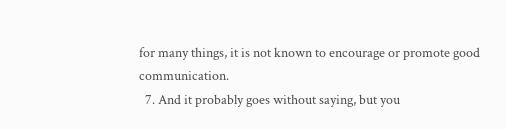for many things, it is not known to encourage or promote good communication.
  7. And it probably goes without saying, but you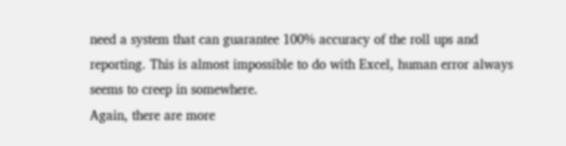need a system that can guarantee 100% accuracy of the roll ups and reporting. This is almost impossible to do with Excel, human error always seems to creep in somewhere.
Again, there are more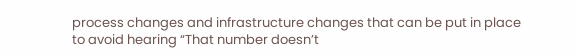process changes and infrastructure changes that can be put in place to avoid hearing “That number doesn’t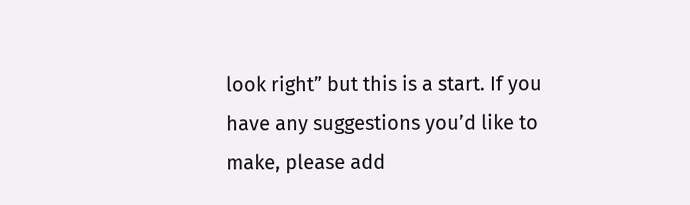look right” but this is a start. If you have any suggestions you’d like to make, please add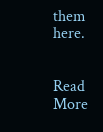them here.


Read More